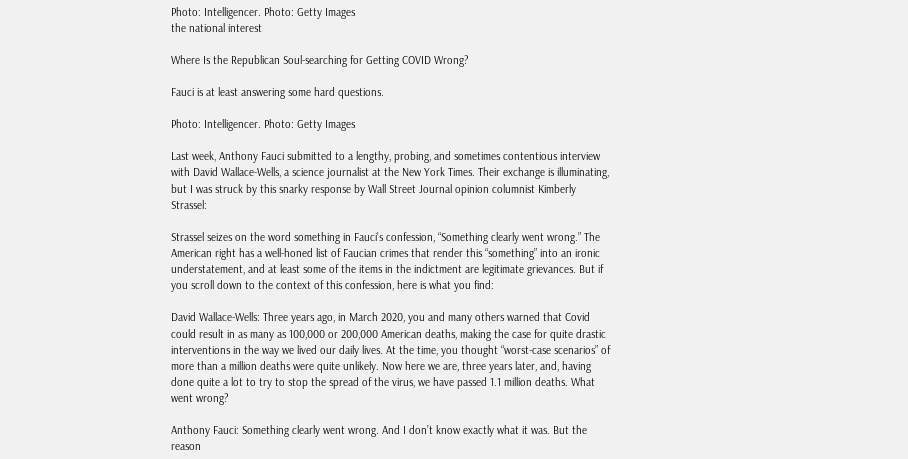Photo: Intelligencer. Photo: Getty Images
the national interest

Where Is the Republican Soul-searching for Getting COVID Wrong?

Fauci is at least answering some hard questions.

Photo: Intelligencer. Photo: Getty Images

Last week, Anthony Fauci submitted to a lengthy, probing, and sometimes contentious interview with David Wallace-Wells, a science journalist at the New York Times. Their exchange is illuminating, but I was struck by this snarky response by Wall Street Journal opinion columnist Kimberly Strassel:

Strassel seizes on the word something in Fauci’s confession, “Something clearly went wrong.” The American right has a well-honed list of Faucian crimes that render this “something” into an ironic understatement, and at least some of the items in the indictment are legitimate grievances. But if you scroll down to the context of this confession, here is what you find:

David Wallace-Wells: Three years ago, in March 2020, you and many others warned that Covid could result in as many as 100,000 or 200,000 American deaths, making the case for quite drastic interventions in the way we lived our daily lives. At the time, you thought “worst-case scenarios” of more than a million deaths were quite unlikely. Now here we are, three years later, and, having done quite a lot to try to stop the spread of the virus, we have passed 1.1 million deaths. What went wrong?

Anthony Fauci: Something clearly went wrong. And I don’t know exactly what it was. But the reason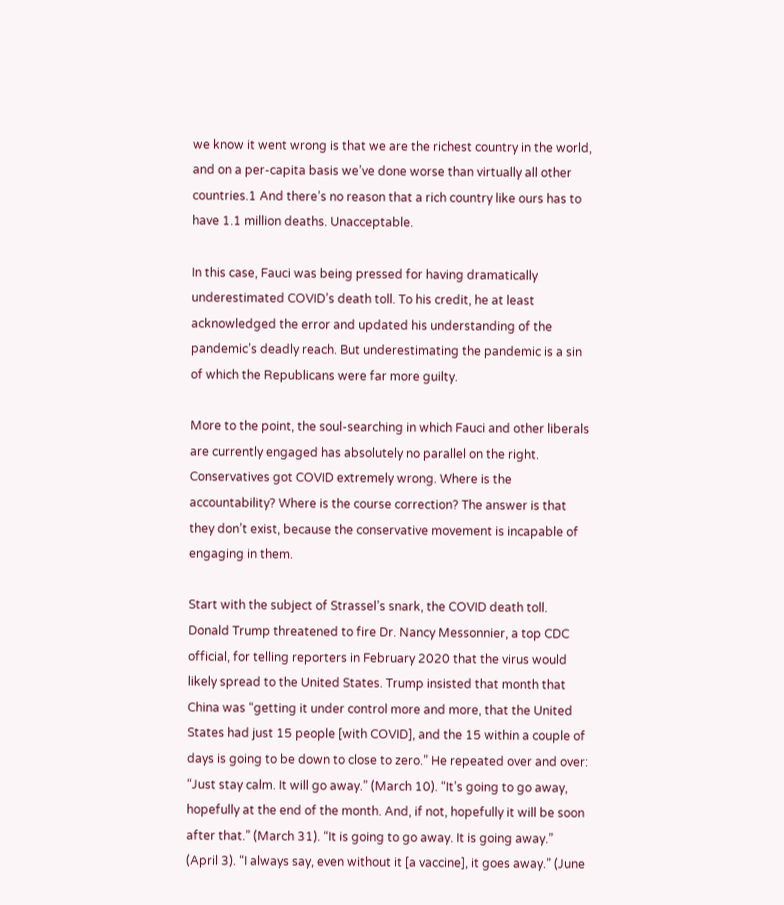we know it went wrong is that we are the richest country in the world, and on a per-capita basis we’ve done worse than virtually all other countries.1 And there’s no reason that a rich country like ours has to have 1.1 million deaths. Unacceptable.

In this case, Fauci was being pressed for having dramatically underestimated COVID’s death toll. To his credit, he at least acknowledged the error and updated his understanding of the pandemic’s deadly reach. But underestimating the pandemic is a sin of which the Republicans were far more guilty.

More to the point, the soul-searching in which Fauci and other liberals are currently engaged has absolutely no parallel on the right. Conservatives got COVID extremely wrong. Where is the accountability? Where is the course correction? The answer is that they don’t exist, because the conservative movement is incapable of engaging in them.

Start with the subject of Strassel’s snark, the COVID death toll. Donald Trump threatened to fire Dr. Nancy Messonnier, a top CDC official, for telling reporters in February 2020 that the virus would likely spread to the United States. Trump insisted that month that China was “getting it under control more and more, that the United States had just 15 people [with COVID], and the 15 within a couple of days is going to be down to close to zero.” He repeated over and over: “Just stay calm. It will go away.” (March 10). “It’s going to go away, hopefully at the end of the month. And, if not, hopefully it will be soon after that.” (March 31). “It is going to go away. It is going away.” (April 3). “I always say, even without it [a vaccine], it goes away.” (June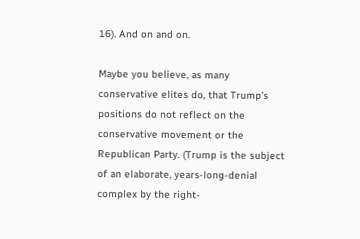16). And on and on.

Maybe you believe, as many conservative elites do, that Trump’s positions do not reflect on the conservative movement or the Republican Party. (Trump is the subject of an elaborate, years-long-denial complex by the right-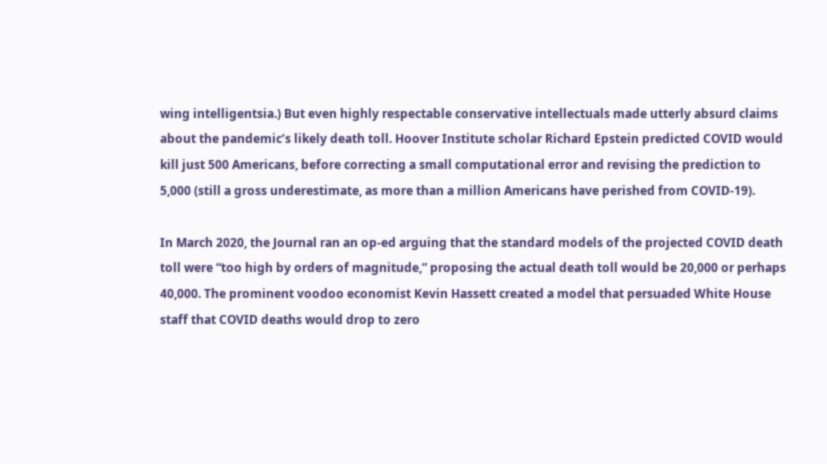wing intelligentsia.) But even highly respectable conservative intellectuals made utterly absurd claims about the pandemic’s likely death toll. Hoover Institute scholar Richard Epstein predicted COVID would kill just 500 Americans, before correcting a small computational error and revising the prediction to 5,000 (still a gross underestimate, as more than a million Americans have perished from COVID-19).

In March 2020, the Journal ran an op-ed arguing that the standard models of the projected COVID death toll were “too high by orders of magnitude,” proposing the actual death toll would be 20,000 or perhaps 40,000. The prominent voodoo economist Kevin Hassett created a model that persuaded White House staff that COVID deaths would drop to zero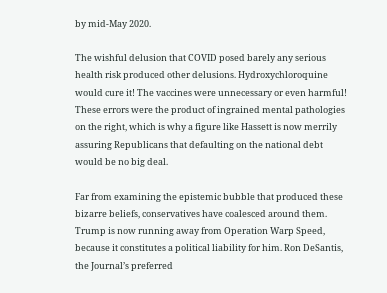by mid-May 2020.

The wishful delusion that COVID posed barely any serious health risk produced other delusions. Hydroxychloroquine would cure it! The vaccines were unnecessary or even harmful! These errors were the product of ingrained mental pathologies on the right, which is why a figure like Hassett is now merrily assuring Republicans that defaulting on the national debt would be no big deal.

Far from examining the epistemic bubble that produced these bizarre beliefs, conservatives have coalesced around them. Trump is now running away from Operation Warp Speed, because it constitutes a political liability for him. Ron DeSantis, the Journal’s preferred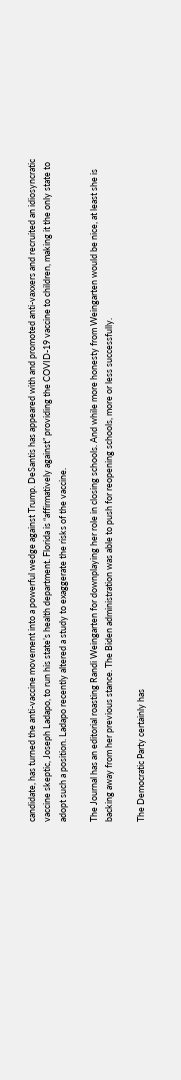candidate, has turned the anti-vaccine movement into a powerful wedge against Trump. DeSantis has appeared with and promoted anti-vaxxers and recruited an idiosyncratic vaccine skeptic, Joseph Ladapo, to run his state’s health department. Florida is “affirmatively against” providing the COVID-19 vaccine to children, making it the only state to adopt such a position. Ladapo recently altered a study to exaggerate the risks of the vaccine.

The Journal has an editorial roasting Randi Weingarten for downplaying her role in closing schools. And while more honesty from Weingarten would be nice, at least she is backing away from her previous stance. The Biden administration was able to push for reopening schools, more or less successfully.

The Democratic Party certainly has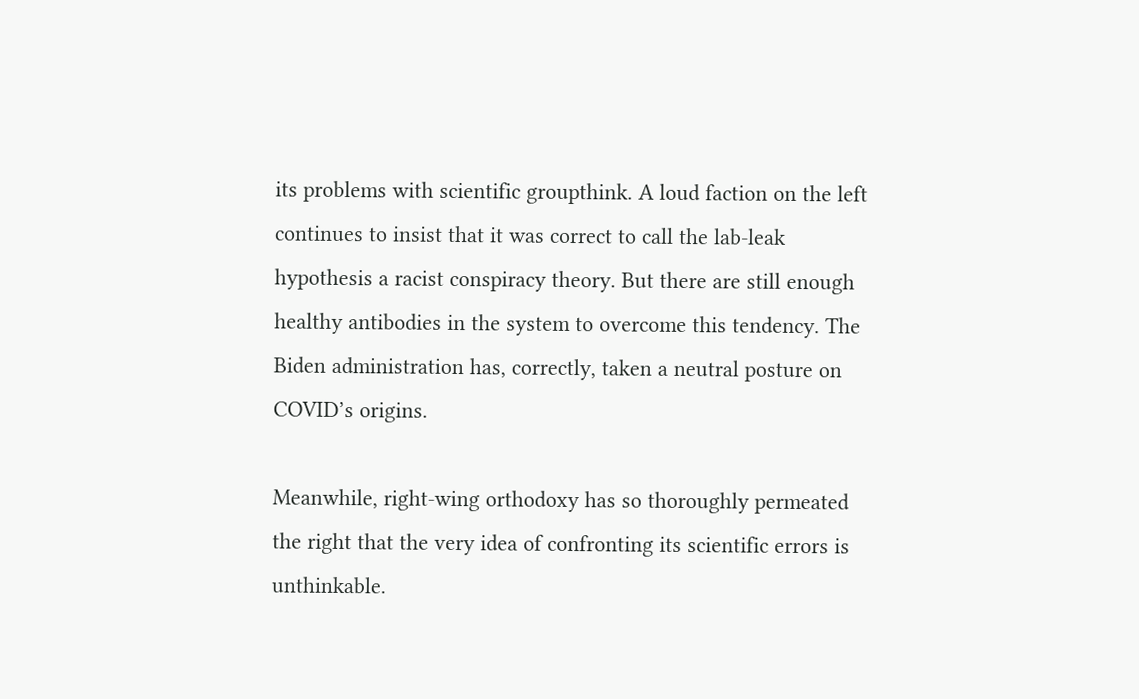its problems with scientific groupthink. A loud faction on the left continues to insist that it was correct to call the lab-leak hypothesis a racist conspiracy theory. But there are still enough healthy antibodies in the system to overcome this tendency. The Biden administration has, correctly, taken a neutral posture on COVID’s origins.

Meanwhile, right-wing orthodoxy has so thoroughly permeated the right that the very idea of confronting its scientific errors is unthinkable.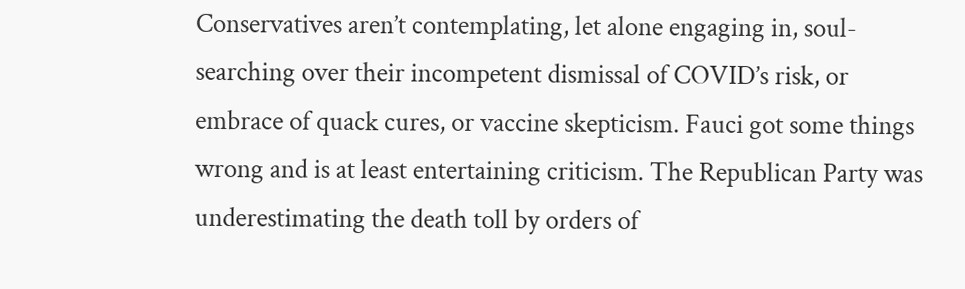Conservatives aren’t contemplating, let alone engaging in, soul-searching over their incompetent dismissal of COVID’s risk, or embrace of quack cures, or vaccine skepticism. Fauci got some things wrong and is at least entertaining criticism. The Republican Party was underestimating the death toll by orders of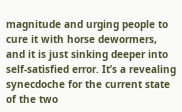magnitude and urging people to cure it with horse dewormers, and it is just sinking deeper into self-satisfied error. It’s a revealing synecdoche for the current state of the two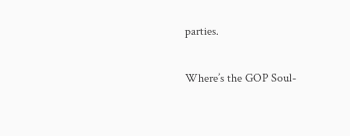parties.

Where’s the GOP Soul-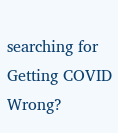searching for Getting COVID Wrong?